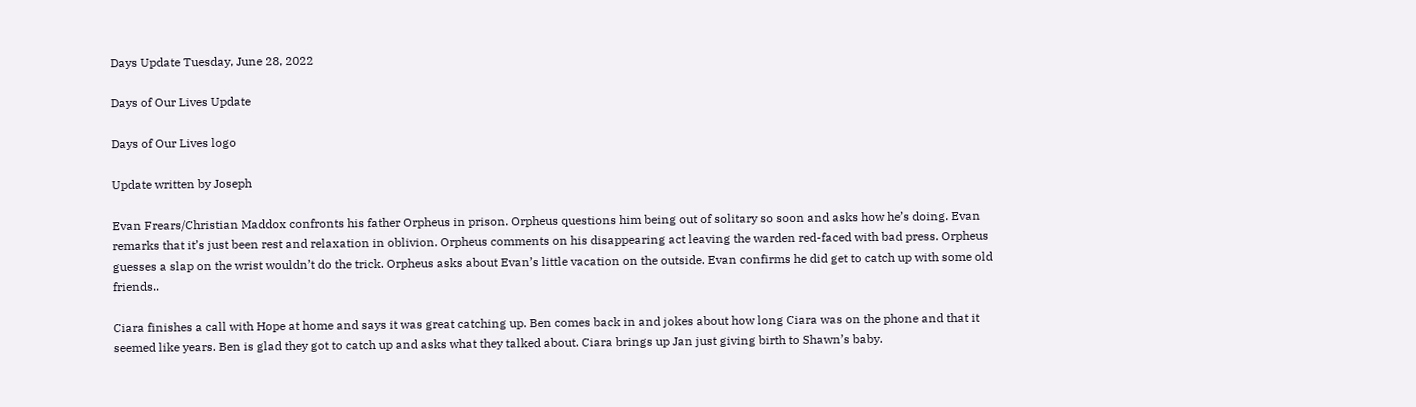Days Update Tuesday, June 28, 2022

Days of Our Lives Update

Days of Our Lives logo

Update written by Joseph

Evan Frears/Christian Maddox confronts his father Orpheus in prison. Orpheus questions him being out of solitary so soon and asks how he’s doing. Evan remarks that it’s just been rest and relaxation in oblivion. Orpheus comments on his disappearing act leaving the warden red-faced with bad press. Orpheus guesses a slap on the wrist wouldn’t do the trick. Orpheus asks about Evan’s little vacation on the outside. Evan confirms he did get to catch up with some old friends..

Ciara finishes a call with Hope at home and says it was great catching up. Ben comes back in and jokes about how long Ciara was on the phone and that it seemed like years. Ben is glad they got to catch up and asks what they talked about. Ciara brings up Jan just giving birth to Shawn’s baby.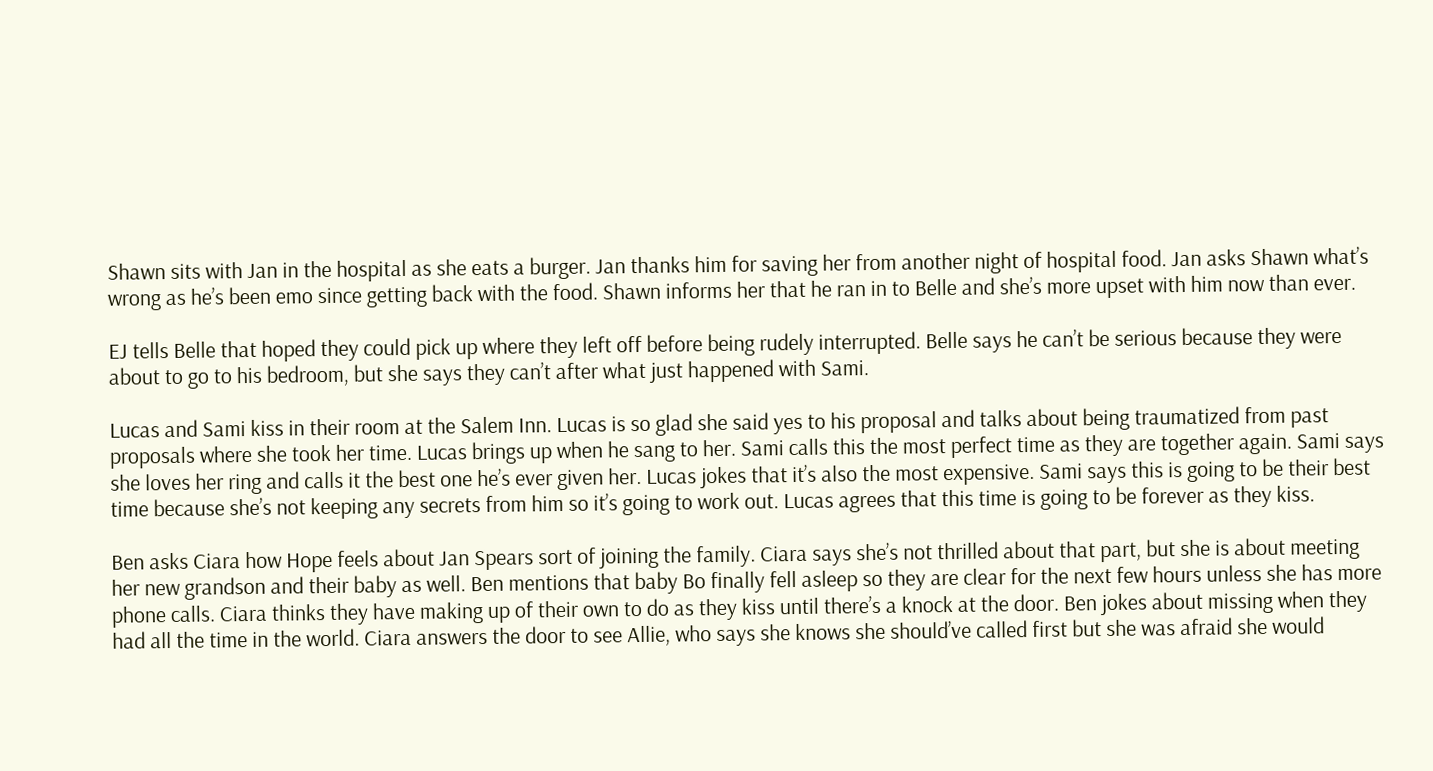Shawn sits with Jan in the hospital as she eats a burger. Jan thanks him for saving her from another night of hospital food. Jan asks Shawn what’s wrong as he’s been emo since getting back with the food. Shawn informs her that he ran in to Belle and she’s more upset with him now than ever.

EJ tells Belle that hoped they could pick up where they left off before being rudely interrupted. Belle says he can’t be serious because they were about to go to his bedroom, but she says they can’t after what just happened with Sami.

Lucas and Sami kiss in their room at the Salem Inn. Lucas is so glad she said yes to his proposal and talks about being traumatized from past proposals where she took her time. Lucas brings up when he sang to her. Sami calls this the most perfect time as they are together again. Sami says she loves her ring and calls it the best one he’s ever given her. Lucas jokes that it’s also the most expensive. Sami says this is going to be their best time because she’s not keeping any secrets from him so it’s going to work out. Lucas agrees that this time is going to be forever as they kiss.

Ben asks Ciara how Hope feels about Jan Spears sort of joining the family. Ciara says she’s not thrilled about that part, but she is about meeting her new grandson and their baby as well. Ben mentions that baby Bo finally fell asleep so they are clear for the next few hours unless she has more phone calls. Ciara thinks they have making up of their own to do as they kiss until there’s a knock at the door. Ben jokes about missing when they had all the time in the world. Ciara answers the door to see Allie, who says she knows she should’ve called first but she was afraid she would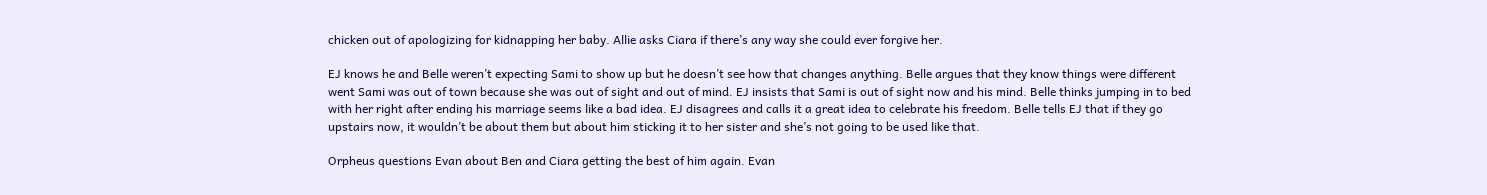chicken out of apologizing for kidnapping her baby. Allie asks Ciara if there’s any way she could ever forgive her.

EJ knows he and Belle weren’t expecting Sami to show up but he doesn’t see how that changes anything. Belle argues that they know things were different went Sami was out of town because she was out of sight and out of mind. EJ insists that Sami is out of sight now and his mind. Belle thinks jumping in to bed with her right after ending his marriage seems like a bad idea. EJ disagrees and calls it a great idea to celebrate his freedom. Belle tells EJ that if they go upstairs now, it wouldn’t be about them but about him sticking it to her sister and she’s not going to be used like that.

Orpheus questions Evan about Ben and Ciara getting the best of him again. Evan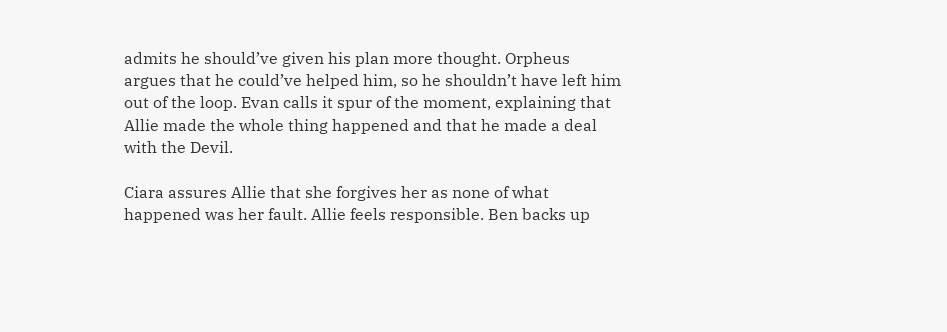admits he should’ve given his plan more thought. Orpheus argues that he could’ve helped him, so he shouldn’t have left him out of the loop. Evan calls it spur of the moment, explaining that Allie made the whole thing happened and that he made a deal with the Devil.

Ciara assures Allie that she forgives her as none of what happened was her fault. Allie feels responsible. Ben backs up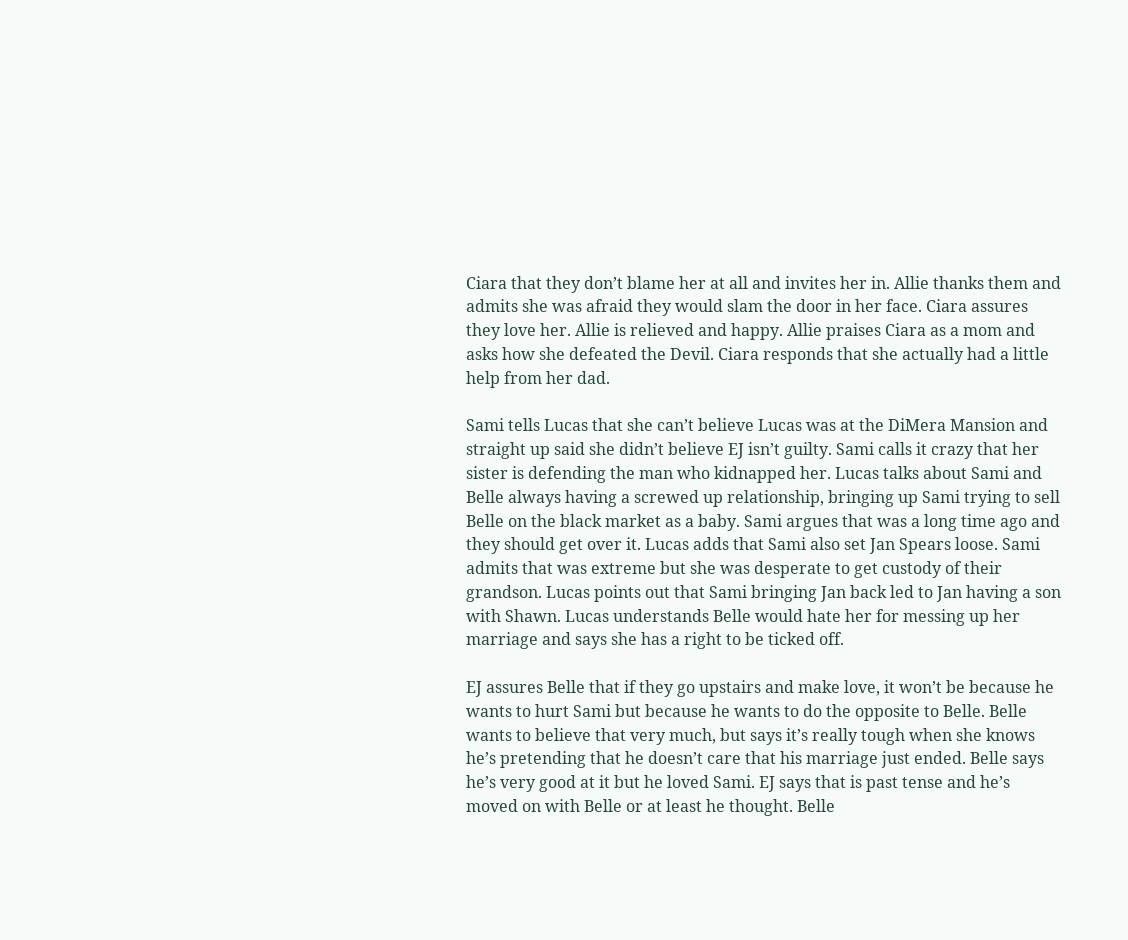Ciara that they don’t blame her at all and invites her in. Allie thanks them and admits she was afraid they would slam the door in her face. Ciara assures they love her. Allie is relieved and happy. Allie praises Ciara as a mom and asks how she defeated the Devil. Ciara responds that she actually had a little help from her dad.

Sami tells Lucas that she can’t believe Lucas was at the DiMera Mansion and straight up said she didn’t believe EJ isn’t guilty. Sami calls it crazy that her sister is defending the man who kidnapped her. Lucas talks about Sami and Belle always having a screwed up relationship, bringing up Sami trying to sell Belle on the black market as a baby. Sami argues that was a long time ago and they should get over it. Lucas adds that Sami also set Jan Spears loose. Sami admits that was extreme but she was desperate to get custody of their grandson. Lucas points out that Sami bringing Jan back led to Jan having a son with Shawn. Lucas understands Belle would hate her for messing up her marriage and says she has a right to be ticked off.

EJ assures Belle that if they go upstairs and make love, it won’t be because he wants to hurt Sami but because he wants to do the opposite to Belle. Belle wants to believe that very much, but says it’s really tough when she knows he’s pretending that he doesn’t care that his marriage just ended. Belle says he’s very good at it but he loved Sami. EJ says that is past tense and he’s moved on with Belle or at least he thought. Belle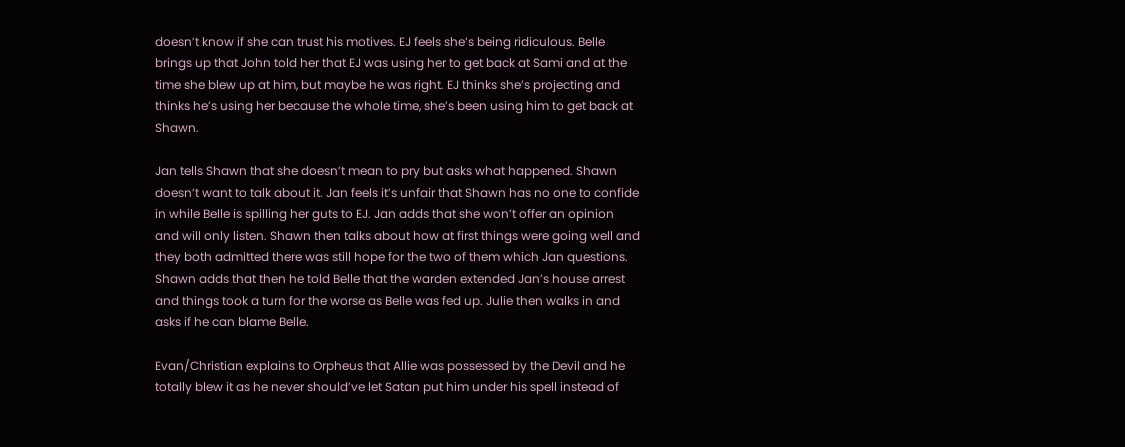doesn’t know if she can trust his motives. EJ feels she’s being ridiculous. Belle brings up that John told her that EJ was using her to get back at Sami and at the time she blew up at him, but maybe he was right. EJ thinks she’s projecting and thinks he’s using her because the whole time, she’s been using him to get back at Shawn.

Jan tells Shawn that she doesn’t mean to pry but asks what happened. Shawn doesn’t want to talk about it. Jan feels it’s unfair that Shawn has no one to confide in while Belle is spilling her guts to EJ. Jan adds that she won’t offer an opinion and will only listen. Shawn then talks about how at first things were going well and they both admitted there was still hope for the two of them which Jan questions. Shawn adds that then he told Belle that the warden extended Jan’s house arrest and things took a turn for the worse as Belle was fed up. Julie then walks in and asks if he can blame Belle.

Evan/Christian explains to Orpheus that Allie was possessed by the Devil and he totally blew it as he never should’ve let Satan put him under his spell instead of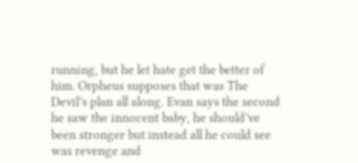running, but he let hate get the better of him. Orpheus supposes that was The Devil’s plan all along. Evan says the second he saw the innocent baby, he should’ve been stronger but instead all he could see was revenge and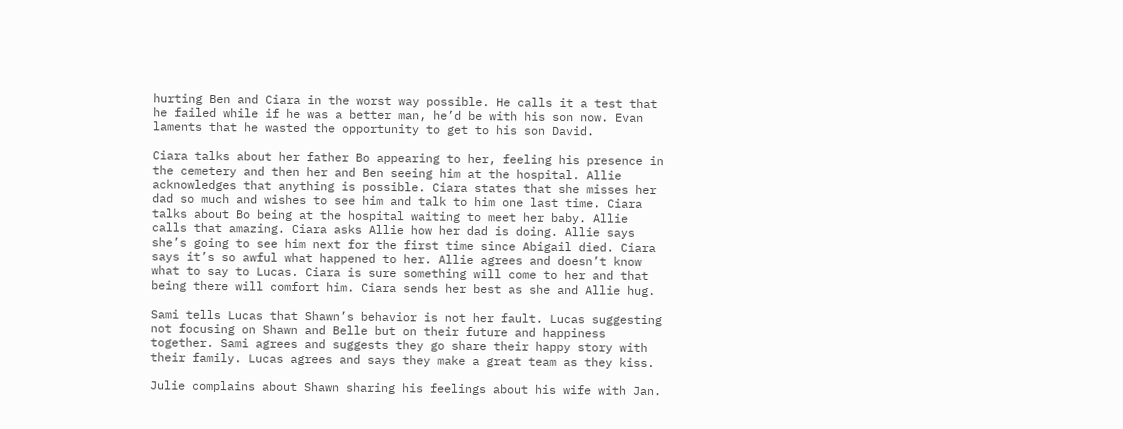hurting Ben and Ciara in the worst way possible. He calls it a test that he failed while if he was a better man, he’d be with his son now. Evan laments that he wasted the opportunity to get to his son David.

Ciara talks about her father Bo appearing to her, feeling his presence in the cemetery and then her and Ben seeing him at the hospital. Allie acknowledges that anything is possible. Ciara states that she misses her dad so much and wishes to see him and talk to him one last time. Ciara talks about Bo being at the hospital waiting to meet her baby. Allie calls that amazing. Ciara asks Allie how her dad is doing. Allie says she’s going to see him next for the first time since Abigail died. Ciara says it’s so awful what happened to her. Allie agrees and doesn’t know what to say to Lucas. Ciara is sure something will come to her and that being there will comfort him. Ciara sends her best as she and Allie hug.

Sami tells Lucas that Shawn’s behavior is not her fault. Lucas suggesting not focusing on Shawn and Belle but on their future and happiness together. Sami agrees and suggests they go share their happy story with their family. Lucas agrees and says they make a great team as they kiss.

Julie complains about Shawn sharing his feelings about his wife with Jan.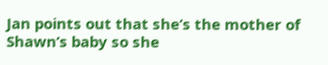Jan points out that she’s the mother of Shawn’s baby so she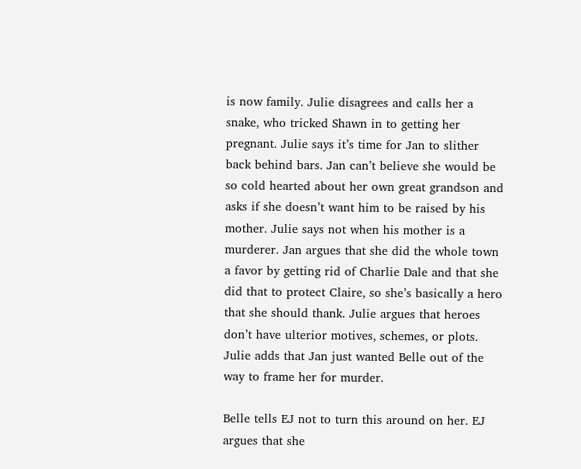is now family. Julie disagrees and calls her a snake, who tricked Shawn in to getting her pregnant. Julie says it’s time for Jan to slither back behind bars. Jan can’t believe she would be so cold hearted about her own great grandson and asks if she doesn’t want him to be raised by his mother. Julie says not when his mother is a murderer. Jan argues that she did the whole town a favor by getting rid of Charlie Dale and that she did that to protect Claire, so she’s basically a hero that she should thank. Julie argues that heroes don’t have ulterior motives, schemes, or plots. Julie adds that Jan just wanted Belle out of the way to frame her for murder.

Belle tells EJ not to turn this around on her. EJ argues that she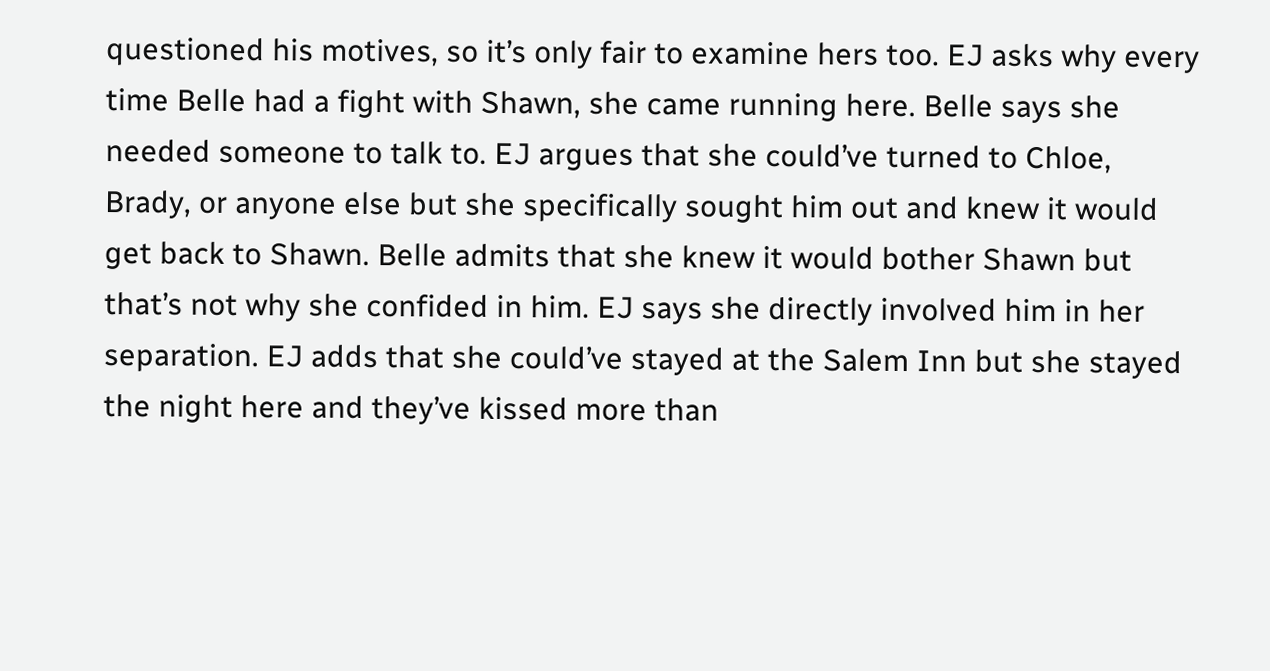questioned his motives, so it’s only fair to examine hers too. EJ asks why every time Belle had a fight with Shawn, she came running here. Belle says she needed someone to talk to. EJ argues that she could’ve turned to Chloe, Brady, or anyone else but she specifically sought him out and knew it would get back to Shawn. Belle admits that she knew it would bother Shawn but that’s not why she confided in him. EJ says she directly involved him in her separation. EJ adds that she could’ve stayed at the Salem Inn but she stayed the night here and they’ve kissed more than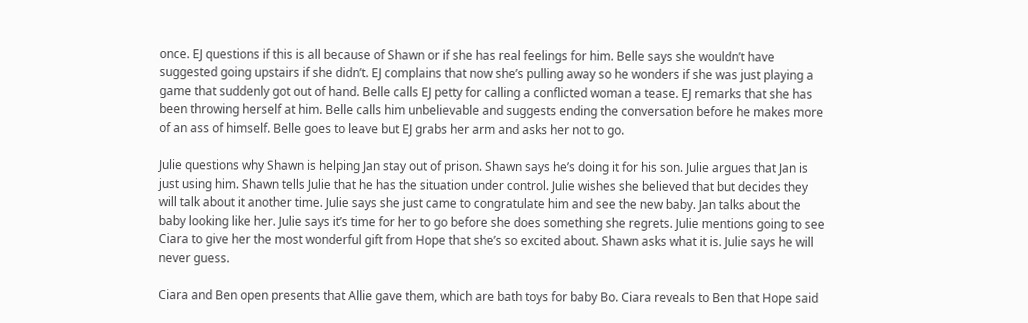once. EJ questions if this is all because of Shawn or if she has real feelings for him. Belle says she wouldn’t have suggested going upstairs if she didn’t. EJ complains that now she’s pulling away so he wonders if she was just playing a game that suddenly got out of hand. Belle calls EJ petty for calling a conflicted woman a tease. EJ remarks that she has been throwing herself at him. Belle calls him unbelievable and suggests ending the conversation before he makes more of an ass of himself. Belle goes to leave but EJ grabs her arm and asks her not to go.

Julie questions why Shawn is helping Jan stay out of prison. Shawn says he’s doing it for his son. Julie argues that Jan is just using him. Shawn tells Julie that he has the situation under control. Julie wishes she believed that but decides they will talk about it another time. Julie says she just came to congratulate him and see the new baby. Jan talks about the baby looking like her. Julie says it’s time for her to go before she does something she regrets. Julie mentions going to see Ciara to give her the most wonderful gift from Hope that she’s so excited about. Shawn asks what it is. Julie says he will never guess.

Ciara and Ben open presents that Allie gave them, which are bath toys for baby Bo. Ciara reveals to Ben that Hope said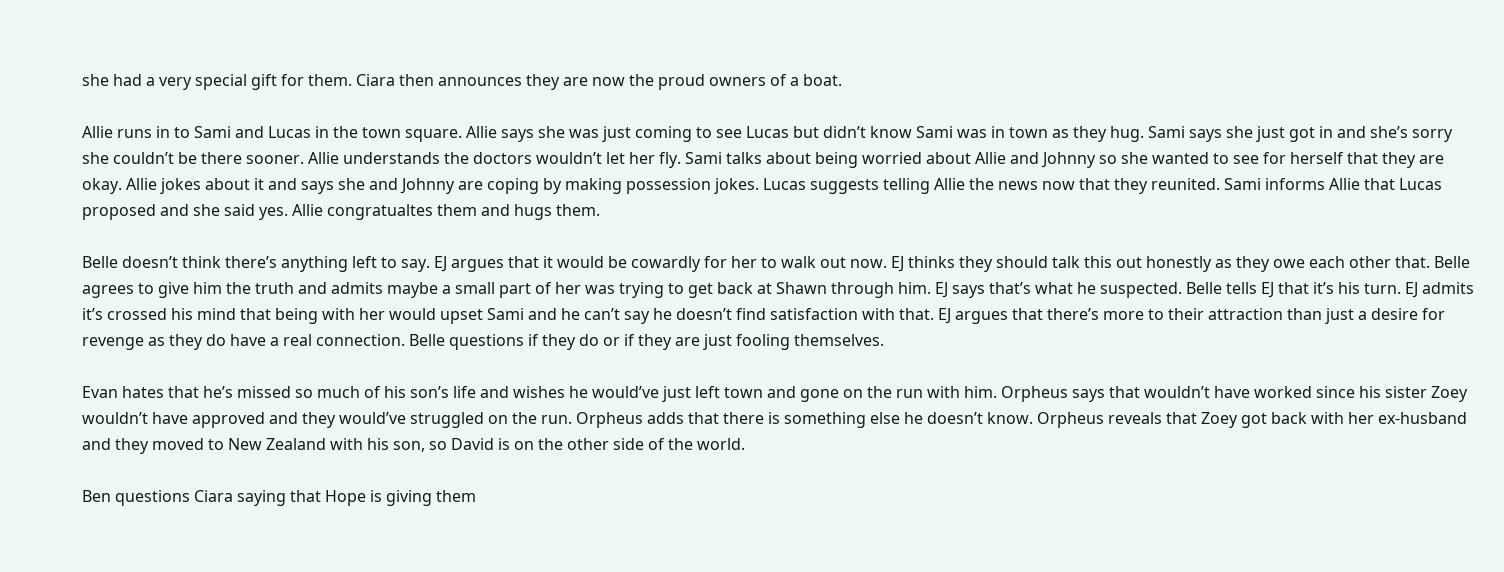she had a very special gift for them. Ciara then announces they are now the proud owners of a boat.

Allie runs in to Sami and Lucas in the town square. Allie says she was just coming to see Lucas but didn’t know Sami was in town as they hug. Sami says she just got in and she’s sorry she couldn’t be there sooner. Allie understands the doctors wouldn’t let her fly. Sami talks about being worried about Allie and Johnny so she wanted to see for herself that they are okay. Allie jokes about it and says she and Johnny are coping by making possession jokes. Lucas suggests telling Allie the news now that they reunited. Sami informs Allie that Lucas proposed and she said yes. Allie congratualtes them and hugs them.

Belle doesn’t think there’s anything left to say. EJ argues that it would be cowardly for her to walk out now. EJ thinks they should talk this out honestly as they owe each other that. Belle agrees to give him the truth and admits maybe a small part of her was trying to get back at Shawn through him. EJ says that’s what he suspected. Belle tells EJ that it’s his turn. EJ admits it’s crossed his mind that being with her would upset Sami and he can’t say he doesn’t find satisfaction with that. EJ argues that there’s more to their attraction than just a desire for revenge as they do have a real connection. Belle questions if they do or if they are just fooling themselves.

Evan hates that he’s missed so much of his son’s life and wishes he would’ve just left town and gone on the run with him. Orpheus says that wouldn’t have worked since his sister Zoey wouldn’t have approved and they would’ve struggled on the run. Orpheus adds that there is something else he doesn’t know. Orpheus reveals that Zoey got back with her ex-husband and they moved to New Zealand with his son, so David is on the other side of the world.

Ben questions Ciara saying that Hope is giving them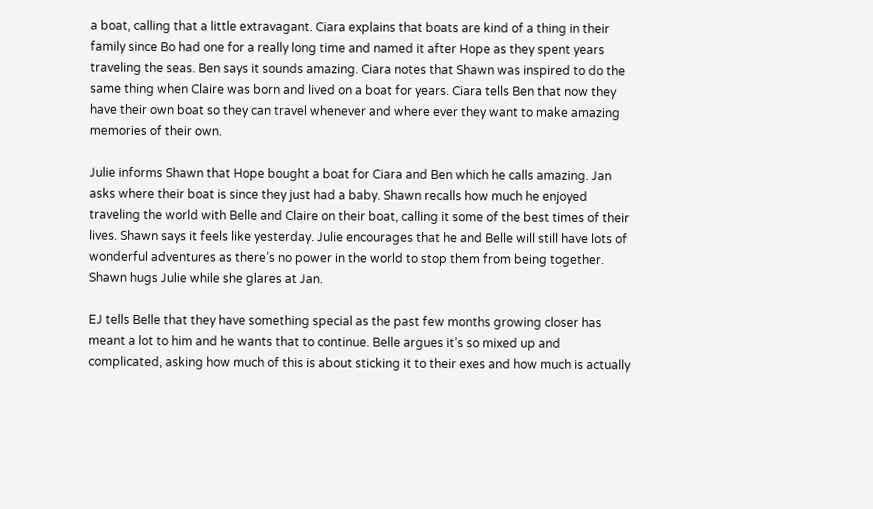a boat, calling that a little extravagant. Ciara explains that boats are kind of a thing in their family since Bo had one for a really long time and named it after Hope as they spent years traveling the seas. Ben says it sounds amazing. Ciara notes that Shawn was inspired to do the same thing when Claire was born and lived on a boat for years. Ciara tells Ben that now they have their own boat so they can travel whenever and where ever they want to make amazing memories of their own.

Julie informs Shawn that Hope bought a boat for Ciara and Ben which he calls amazing. Jan asks where their boat is since they just had a baby. Shawn recalls how much he enjoyed traveling the world with Belle and Claire on their boat, calling it some of the best times of their lives. Shawn says it feels like yesterday. Julie encourages that he and Belle will still have lots of wonderful adventures as there’s no power in the world to stop them from being together. Shawn hugs Julie while she glares at Jan.

EJ tells Belle that they have something special as the past few months growing closer has meant a lot to him and he wants that to continue. Belle argues it’s so mixed up and complicated, asking how much of this is about sticking it to their exes and how much is actually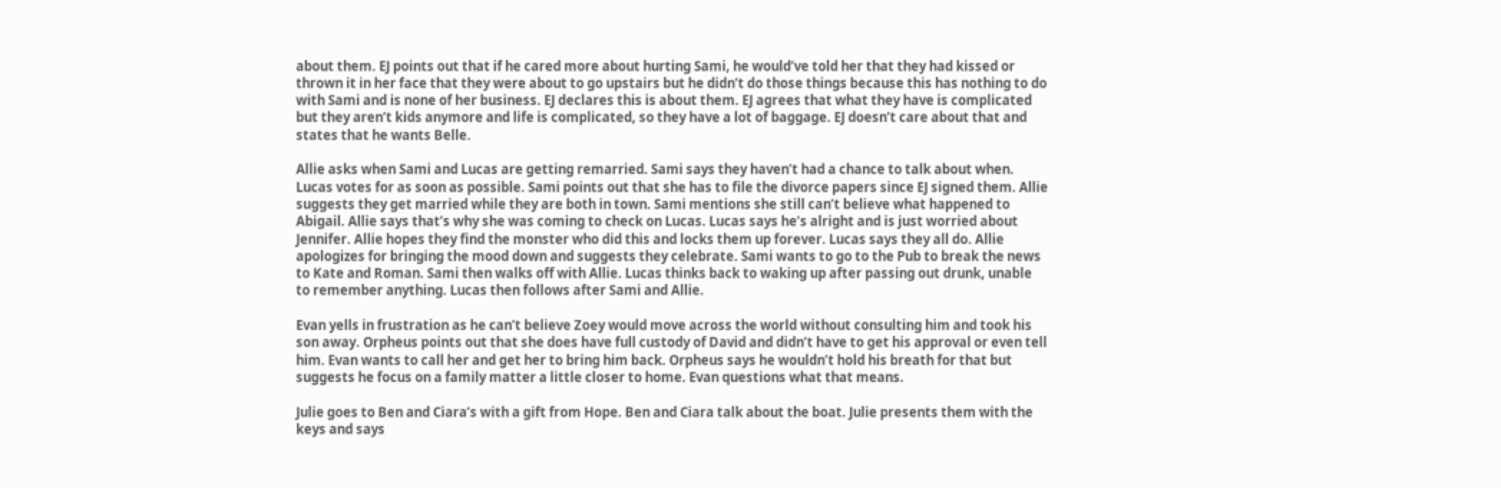about them. EJ points out that if he cared more about hurting Sami, he would’ve told her that they had kissed or thrown it in her face that they were about to go upstairs but he didn’t do those things because this has nothing to do with Sami and is none of her business. EJ declares this is about them. EJ agrees that what they have is complicated but they aren’t kids anymore and life is complicated, so they have a lot of baggage. EJ doesn’t care about that and states that he wants Belle.

Allie asks when Sami and Lucas are getting remarried. Sami says they haven’t had a chance to talk about when. Lucas votes for as soon as possible. Sami points out that she has to file the divorce papers since EJ signed them. Allie suggests they get married while they are both in town. Sami mentions she still can’t believe what happened to Abigail. Allie says that’s why she was coming to check on Lucas. Lucas says he’s alright and is just worried about Jennifer. Allie hopes they find the monster who did this and locks them up forever. Lucas says they all do. Allie apologizes for bringing the mood down and suggests they celebrate. Sami wants to go to the Pub to break the news to Kate and Roman. Sami then walks off with Allie. Lucas thinks back to waking up after passing out drunk, unable to remember anything. Lucas then follows after Sami and Allie.

Evan yells in frustration as he can’t believe Zoey would move across the world without consulting him and took his son away. Orpheus points out that she does have full custody of David and didn’t have to get his approval or even tell him. Evan wants to call her and get her to bring him back. Orpheus says he wouldn’t hold his breath for that but suggests he focus on a family matter a little closer to home. Evan questions what that means.

Julie goes to Ben and Ciara’s with a gift from Hope. Ben and Ciara talk about the boat. Julie presents them with the keys and says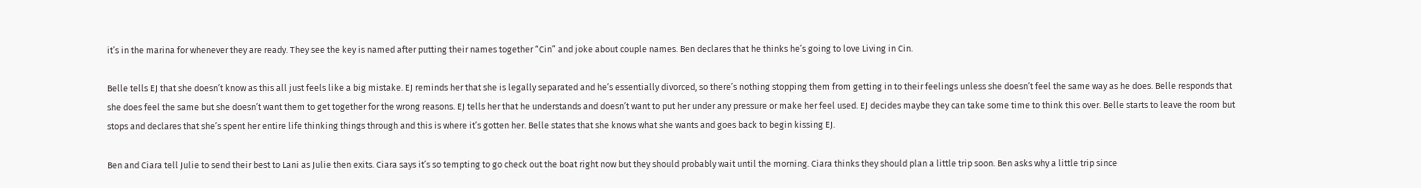it’s in the marina for whenever they are ready. They see the key is named after putting their names together “Cin” and joke about couple names. Ben declares that he thinks he’s going to love Living in Cin.

Belle tells EJ that she doesn’t know as this all just feels like a big mistake. EJ reminds her that she is legally separated and he’s essentially divorced, so there’s nothing stopping them from getting in to their feelings unless she doesn’t feel the same way as he does. Belle responds that she does feel the same but she doesn’t want them to get together for the wrong reasons. EJ tells her that he understands and doesn’t want to put her under any pressure or make her feel used. EJ decides maybe they can take some time to think this over. Belle starts to leave the room but stops and declares that she’s spent her entire life thinking things through and this is where it’s gotten her. Belle states that she knows what she wants and goes back to begin kissing EJ.

Ben and Ciara tell Julie to send their best to Lani as Julie then exits. Ciara says it’s so tempting to go check out the boat right now but they should probably wait until the morning. Ciara thinks they should plan a little trip soon. Ben asks why a little trip since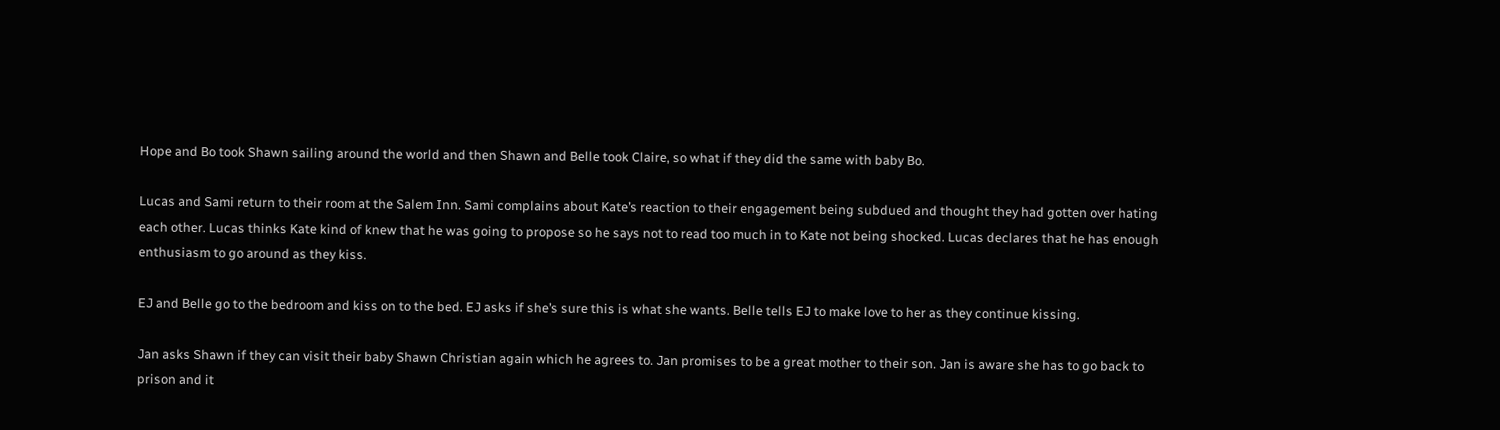Hope and Bo took Shawn sailing around the world and then Shawn and Belle took Claire, so what if they did the same with baby Bo.

Lucas and Sami return to their room at the Salem Inn. Sami complains about Kate’s reaction to their engagement being subdued and thought they had gotten over hating each other. Lucas thinks Kate kind of knew that he was going to propose so he says not to read too much in to Kate not being shocked. Lucas declares that he has enough enthusiasm to go around as they kiss.

EJ and Belle go to the bedroom and kiss on to the bed. EJ asks if she’s sure this is what she wants. Belle tells EJ to make love to her as they continue kissing.

Jan asks Shawn if they can visit their baby Shawn Christian again which he agrees to. Jan promises to be a great mother to their son. Jan is aware she has to go back to prison and it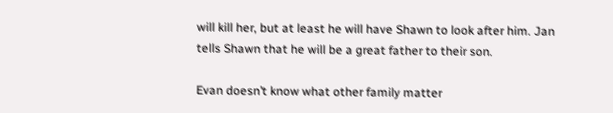will kill her, but at least he will have Shawn to look after him. Jan tells Shawn that he will be a great father to their son.

Evan doesn’t know what other family matter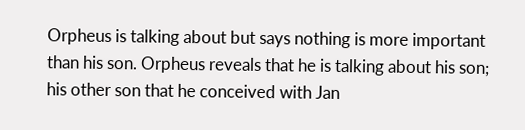Orpheus is talking about but says nothing is more important than his son. Orpheus reveals that he is talking about his son; his other son that he conceived with Jan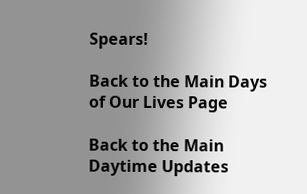Spears!

Back to the Main Days of Our Lives Page

Back to the Main Daytime Updates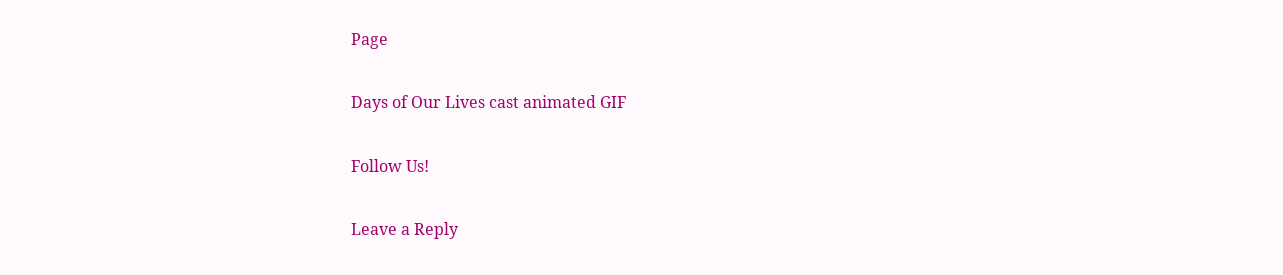Page

Days of Our Lives cast animated GIF

Follow Us!

Leave a Reply